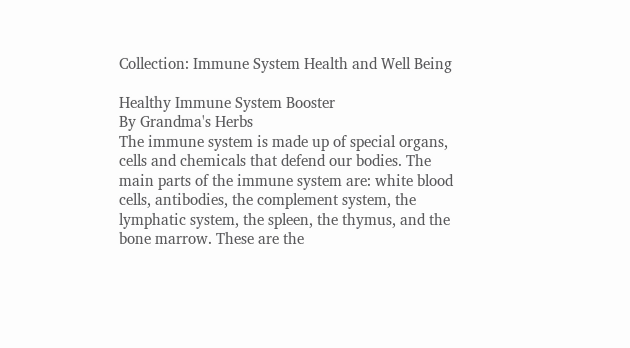Collection: Immune System Health and Well Being

Healthy Immune System Booster
By Grandma's Herbs
The immune system is made up of special organs, cells and chemicals that defend our bodies. The main parts of the immune system are: white blood cells, antibodies, the complement system, the lymphatic system, the spleen, the thymus, and the bone marrow. These are the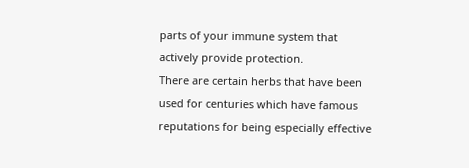parts of your immune system that actively provide protection.
There are certain herbs that have been used for centuries which have famous reputations for being especially effective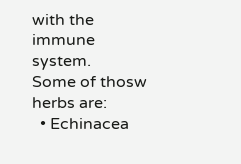with the immune system.
Some of thosw herbs are:
  • Echinacea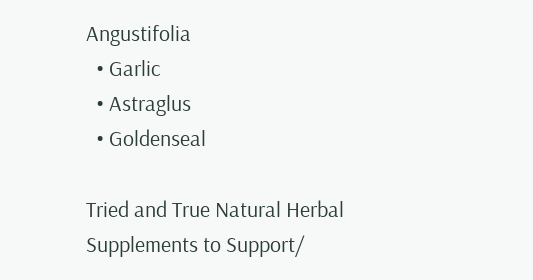Angustifolia
  • Garlic
  • Astraglus
  • Goldenseal

Tried and True Natural Herbal Supplements to Support/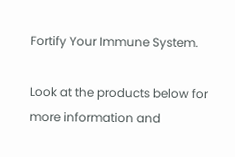Fortify Your Immune System.

Look at the products below for more information and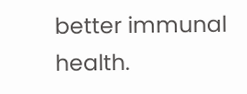better immunal health.